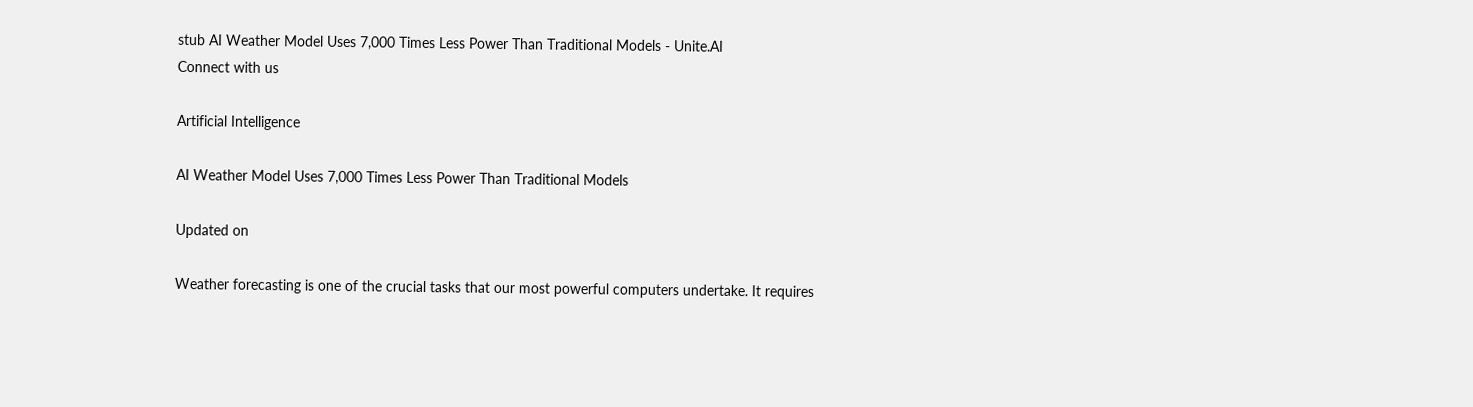stub AI Weather Model Uses 7,000 Times Less Power Than Traditional Models - Unite.AI
Connect with us

Artificial Intelligence

AI Weather Model Uses 7,000 Times Less Power Than Traditional Models

Updated on

Weather forecasting is one of the crucial tasks that our most powerful computers undertake. It requires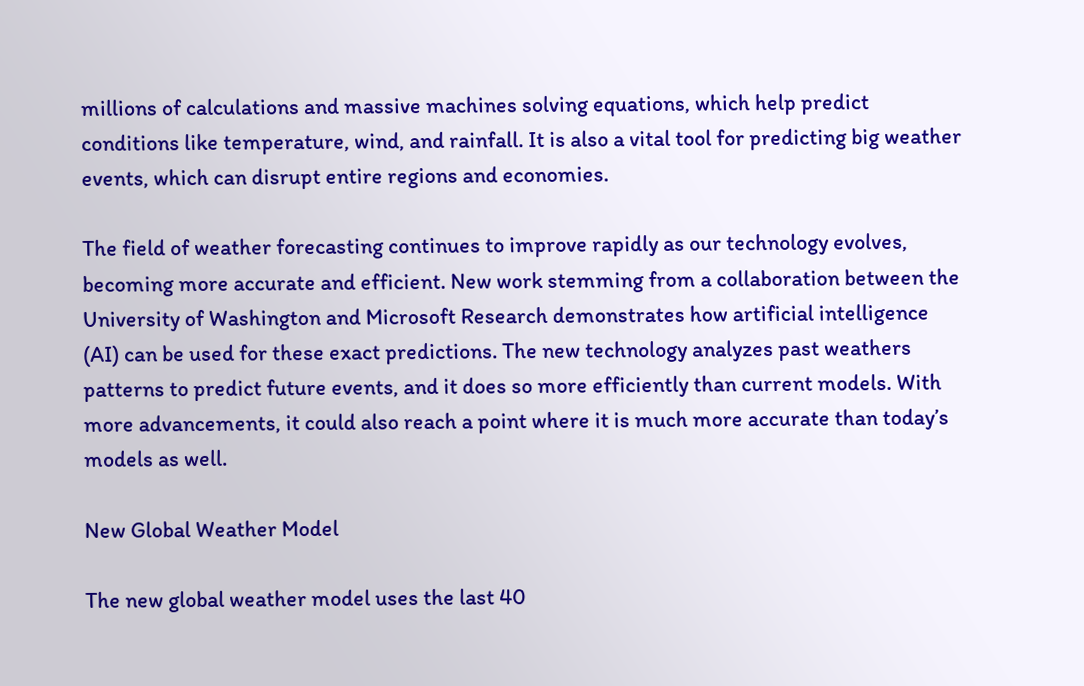millions of calculations and massive machines solving equations, which help predict conditions like temperature, wind, and rainfall. It is also a vital tool for predicting big weather events, which can disrupt entire regions and economies.

The field of weather forecasting continues to improve rapidly as our technology evolves, becoming more accurate and efficient. New work stemming from a collaboration between the University of Washington and Microsoft Research demonstrates how artificial intelligence (AI) can be used for these exact predictions. The new technology analyzes past weathers patterns to predict future events, and it does so more efficiently than current models. With more advancements, it could also reach a point where it is much more accurate than today’s models as well.

New Global Weather Model

The new global weather model uses the last 40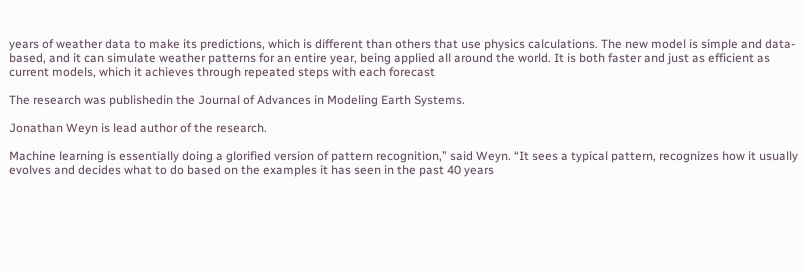years of weather data to make its predictions, which is different than others that use physics calculations. The new model is simple and data-based, and it can simulate weather patterns for an entire year, being applied all around the world. It is both faster and just as efficient as current models, which it achieves through repeated steps with each forecast

The research was publishedin the Journal of Advances in Modeling Earth Systems.

Jonathan Weyn is lead author of the research.

Machine learning is essentially doing a glorified version of pattern recognition,” said Weyn. “It sees a typical pattern, recognizes how it usually evolves and decides what to do based on the examples it has seen in the past 40 years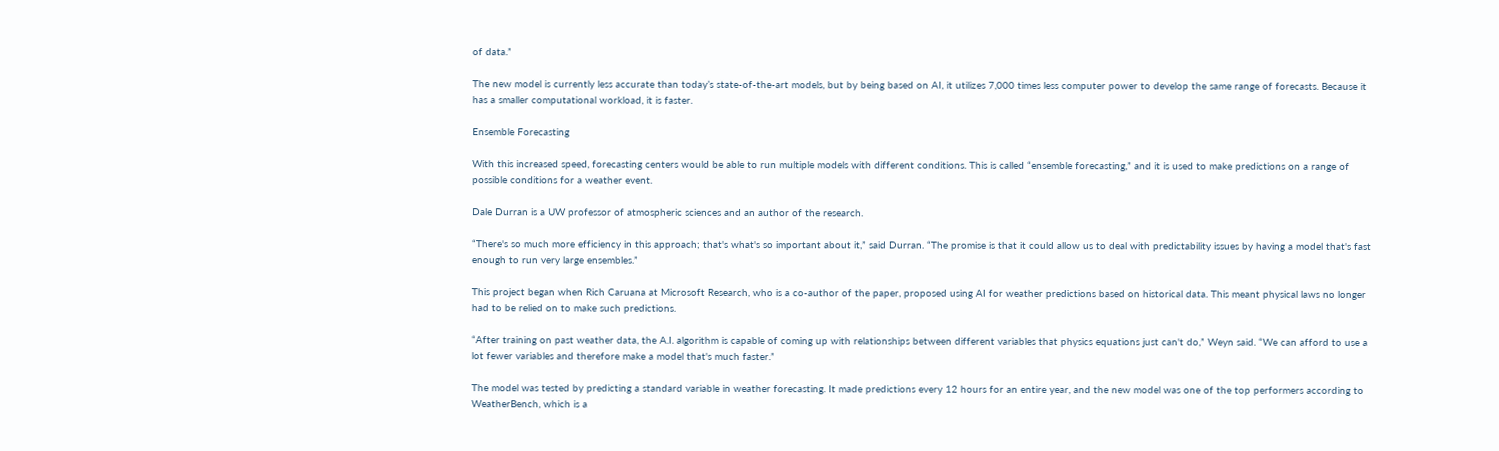of data.”

The new model is currently less accurate than today’s state-of-the-art models, but by being based on AI, it utilizes 7,000 times less computer power to develop the same range of forecasts. Because it has a smaller computational workload, it is faster.

Ensemble Forecasting

With this increased speed, forecasting centers would be able to run multiple models with different conditions. This is called “ensemble forecasting,” and it is used to make predictions on a range of possible conditions for a weather event.

Dale Durran is a UW professor of atmospheric sciences and an author of the research.

“There's so much more efficiency in this approach; that's what's so important about it,” said Durran. “The promise is that it could allow us to deal with predictability issues by having a model that's fast enough to run very large ensembles.”

This project began when Rich Caruana at Microsoft Research, who is a co-author of the paper, proposed using AI for weather predictions based on historical data. This meant physical laws no longer had to be relied on to make such predictions.

“After training on past weather data, the A.I. algorithm is capable of coming up with relationships between different variables that physics equations just can't do,” Weyn said. “We can afford to use a lot fewer variables and therefore make a model that's much faster.”

The model was tested by predicting a standard variable in weather forecasting. It made predictions every 12 hours for an entire year, and the new model was one of the top performers according to WeatherBench, which is a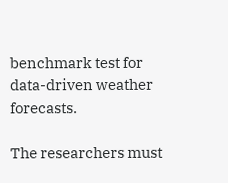benchmark test for data-driven weather forecasts.

The researchers must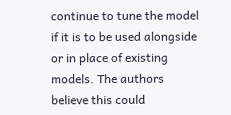continue to tune the model if it is to be used alongside or in place of existing models. The authors believe this could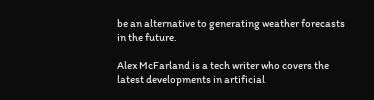be an alternative to generating weather forecasts in the future.

Alex McFarland is a tech writer who covers the latest developments in artificial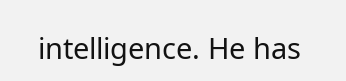intelligence. He has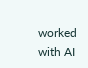worked with AI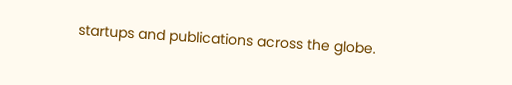startups and publications across the globe.